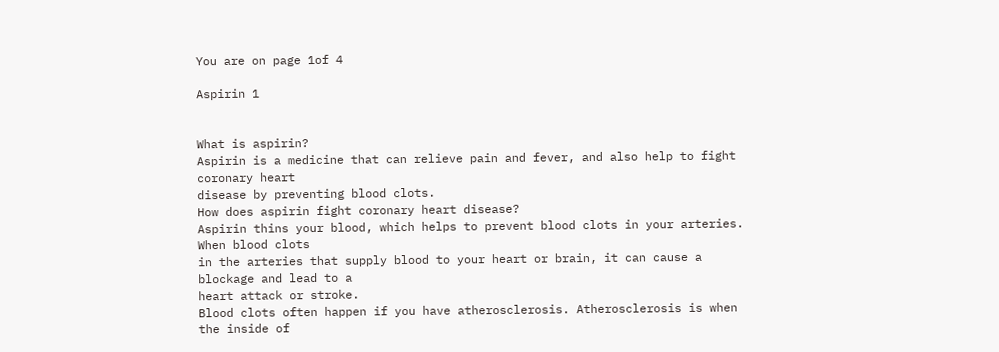You are on page 1of 4

Aspirin 1


What is aspirin?
Aspirin is a medicine that can relieve pain and fever, and also help to fight coronary heart
disease by preventing blood clots.
How does aspirin fight coronary heart disease?
Aspirin thins your blood, which helps to prevent blood clots in your arteries. When blood clots
in the arteries that supply blood to your heart or brain, it can cause a blockage and lead to a
heart attack or stroke.
Blood clots often happen if you have atherosclerosis. Atherosclerosis is when the inside of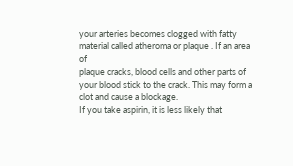your arteries becomes clogged with fatty material called atheroma or plaque . If an area of
plaque cracks, blood cells and other parts of your blood stick to the crack. This may form a
clot and cause a blockage.
If you take aspirin, it is less likely that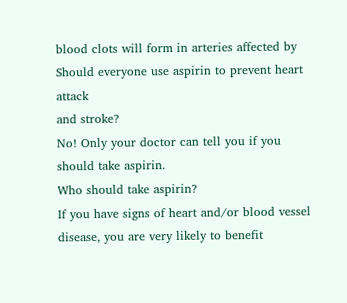blood clots will form in arteries affected by
Should everyone use aspirin to prevent heart attack
and stroke?
No! Only your doctor can tell you if you should take aspirin.
Who should take aspirin?
If you have signs of heart and/or blood vessel disease, you are very likely to benefit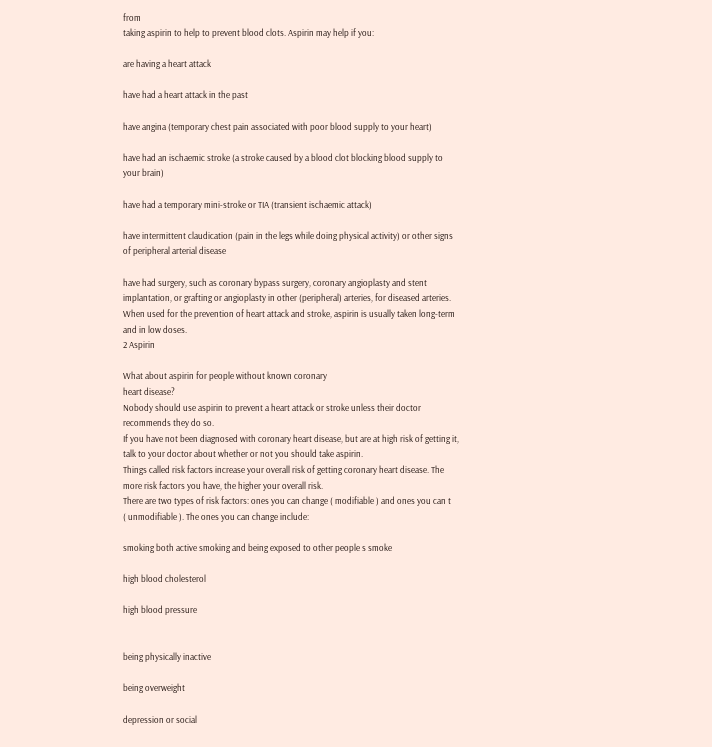from
taking aspirin to help to prevent blood clots. Aspirin may help if you:

are having a heart attack

have had a heart attack in the past

have angina (temporary chest pain associated with poor blood supply to your heart)

have had an ischaemic stroke (a stroke caused by a blood clot blocking blood supply to
your brain)

have had a temporary mini-stroke or TIA (transient ischaemic attack)

have intermittent claudication (pain in the legs while doing physical activity) or other signs
of peripheral arterial disease

have had surgery, such as coronary bypass surgery, coronary angioplasty and stent
implantation, or grafting or angioplasty in other (peripheral) arteries, for diseased arteries.
When used for the prevention of heart attack and stroke, aspirin is usually taken long-term
and in low doses.
2 Aspirin

What about aspirin for people without known coronary
heart disease?
Nobody should use aspirin to prevent a heart attack or stroke unless their doctor
recommends they do so.
If you have not been diagnosed with coronary heart disease, but are at high risk of getting it,
talk to your doctor about whether or not you should take aspirin.
Things called risk factors increase your overall risk of getting coronary heart disease. The
more risk factors you have, the higher your overall risk.
There are two types of risk factors: ones you can change ( modifiable ) and ones you can t
( unmodifiable ). The ones you can change include:

smoking both active smoking and being exposed to other people s smoke

high blood cholesterol

high blood pressure


being physically inactive

being overweight

depression or social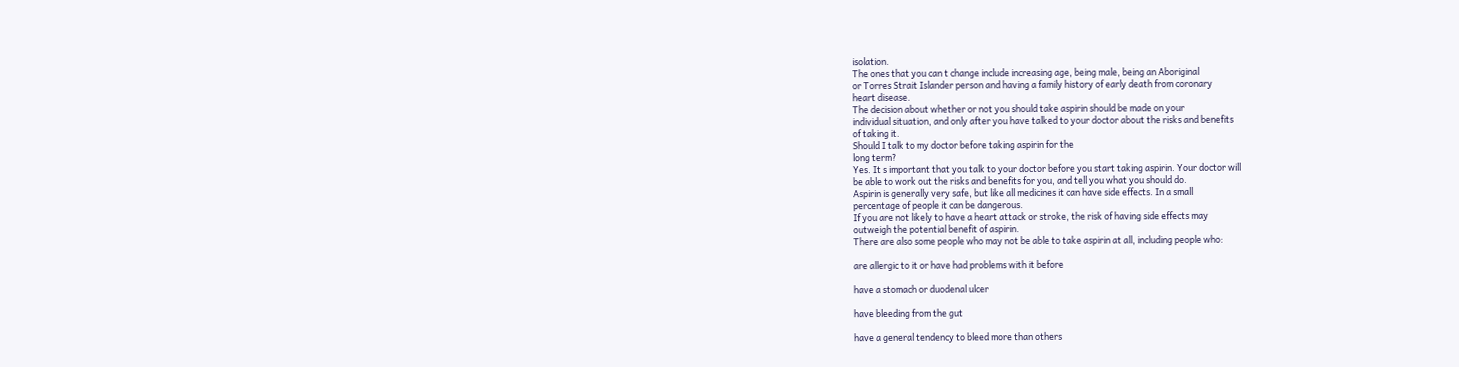isolation.
The ones that you can t change include increasing age, being male, being an Aboriginal
or Torres Strait Islander person and having a family history of early death from coronary
heart disease.
The decision about whether or not you should take aspirin should be made on your
individual situation, and only after you have talked to your doctor about the risks and benefits
of taking it.
Should I talk to my doctor before taking aspirin for the
long term?
Yes. It s important that you talk to your doctor before you start taking aspirin. Your doctor will
be able to work out the risks and benefits for you, and tell you what you should do.
Aspirin is generally very safe, but like all medicines it can have side effects. In a small
percentage of people it can be dangerous.
If you are not likely to have a heart attack or stroke, the risk of having side effects may
outweigh the potential benefit of aspirin.
There are also some people who may not be able to take aspirin at all, including people who:

are allergic to it or have had problems with it before

have a stomach or duodenal ulcer

have bleeding from the gut

have a general tendency to bleed more than others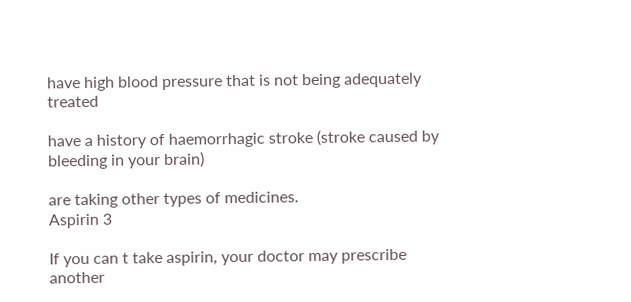have high blood pressure that is not being adequately treated

have a history of haemorrhagic stroke (stroke caused by bleeding in your brain)

are taking other types of medicines.
Aspirin 3

If you can t take aspirin, your doctor may prescribe another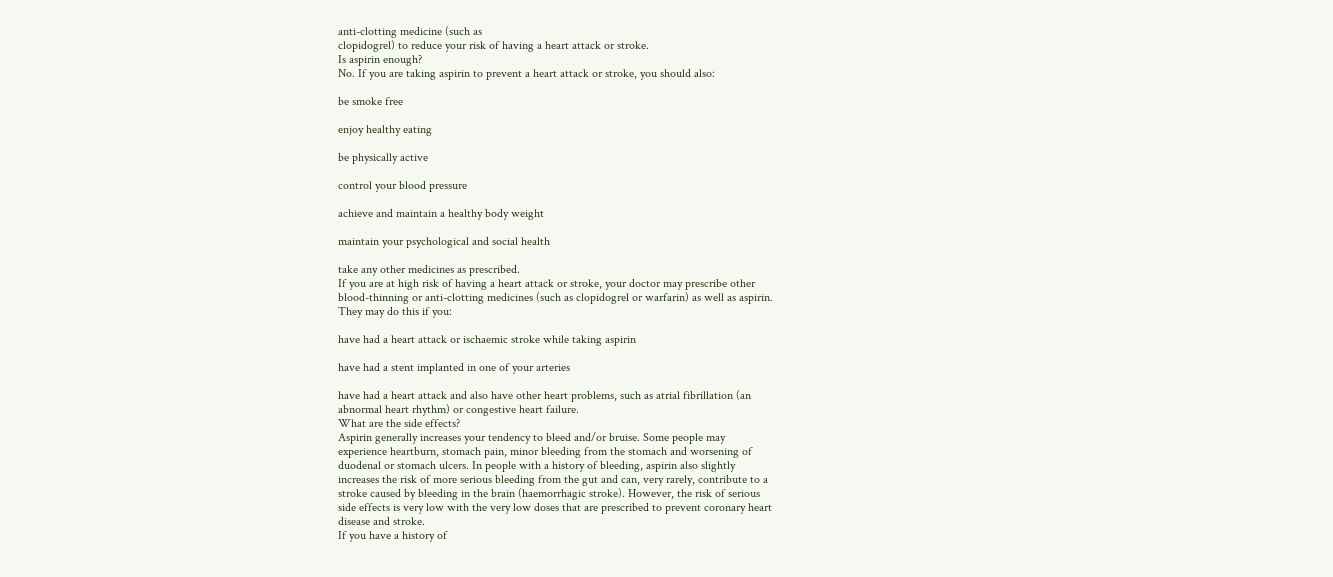anti-clotting medicine (such as
clopidogrel) to reduce your risk of having a heart attack or stroke.
Is aspirin enough?
No. If you are taking aspirin to prevent a heart attack or stroke, you should also:

be smoke free

enjoy healthy eating

be physically active

control your blood pressure

achieve and maintain a healthy body weight

maintain your psychological and social health

take any other medicines as prescribed.
If you are at high risk of having a heart attack or stroke, your doctor may prescribe other
blood-thinning or anti-clotting medicines (such as clopidogrel or warfarin) as well as aspirin.
They may do this if you:

have had a heart attack or ischaemic stroke while taking aspirin

have had a stent implanted in one of your arteries

have had a heart attack and also have other heart problems, such as atrial fibrillation (an
abnormal heart rhythm) or congestive heart failure.
What are the side effects?
Aspirin generally increases your tendency to bleed and/or bruise. Some people may
experience heartburn, stomach pain, minor bleeding from the stomach and worsening of
duodenal or stomach ulcers. In people with a history of bleeding, aspirin also slightly
increases the risk of more serious bleeding from the gut and can, very rarely, contribute to a
stroke caused by bleeding in the brain (haemorrhagic stroke). However, the risk of serious
side effects is very low with the very low doses that are prescribed to prevent coronary heart
disease and stroke.
If you have a history of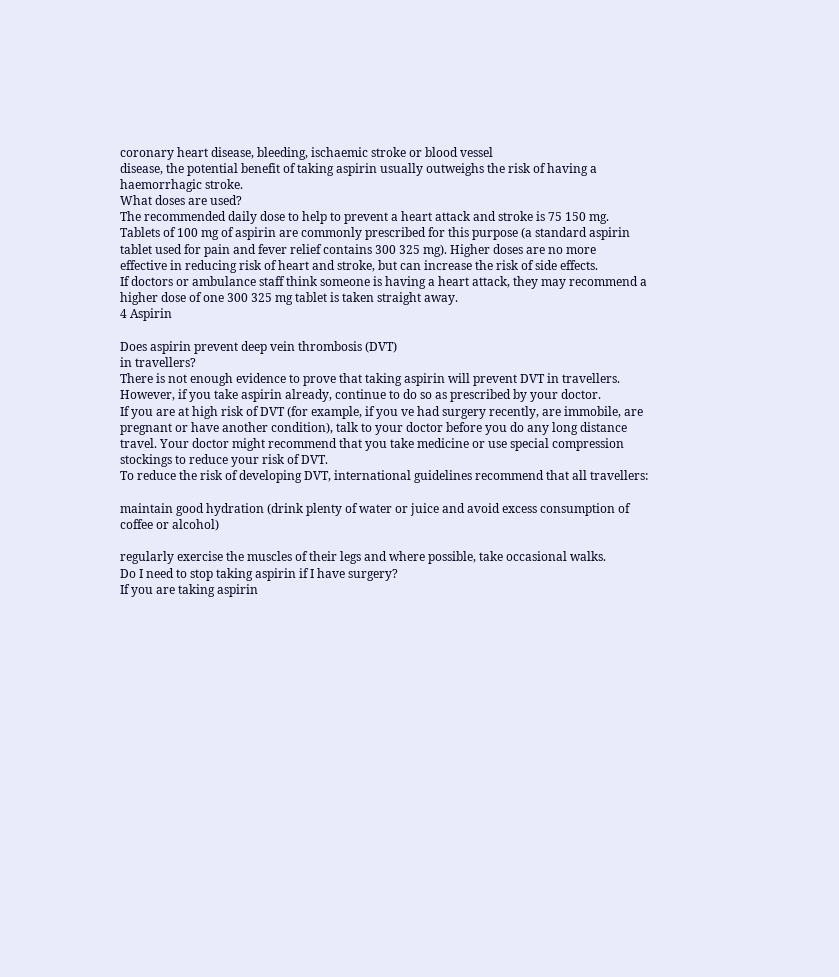coronary heart disease, bleeding, ischaemic stroke or blood vessel
disease, the potential benefit of taking aspirin usually outweighs the risk of having a
haemorrhagic stroke.
What doses are used?
The recommended daily dose to help to prevent a heart attack and stroke is 75 150 mg.
Tablets of 100 mg of aspirin are commonly prescribed for this purpose (a standard aspirin
tablet used for pain and fever relief contains 300 325 mg). Higher doses are no more
effective in reducing risk of heart and stroke, but can increase the risk of side effects.
If doctors or ambulance staff think someone is having a heart attack, they may recommend a
higher dose of one 300 325 mg tablet is taken straight away.
4 Aspirin

Does aspirin prevent deep vein thrombosis (DVT)
in travellers?
There is not enough evidence to prove that taking aspirin will prevent DVT in travellers.
However, if you take aspirin already, continue to do so as prescribed by your doctor.
If you are at high risk of DVT (for example, if you ve had surgery recently, are immobile, are
pregnant or have another condition), talk to your doctor before you do any long distance
travel. Your doctor might recommend that you take medicine or use special compression
stockings to reduce your risk of DVT.
To reduce the risk of developing DVT, international guidelines recommend that all travellers:

maintain good hydration (drink plenty of water or juice and avoid excess consumption of
coffee or alcohol)

regularly exercise the muscles of their legs and where possible, take occasional walks.
Do I need to stop taking aspirin if I have surgery?
If you are taking aspirin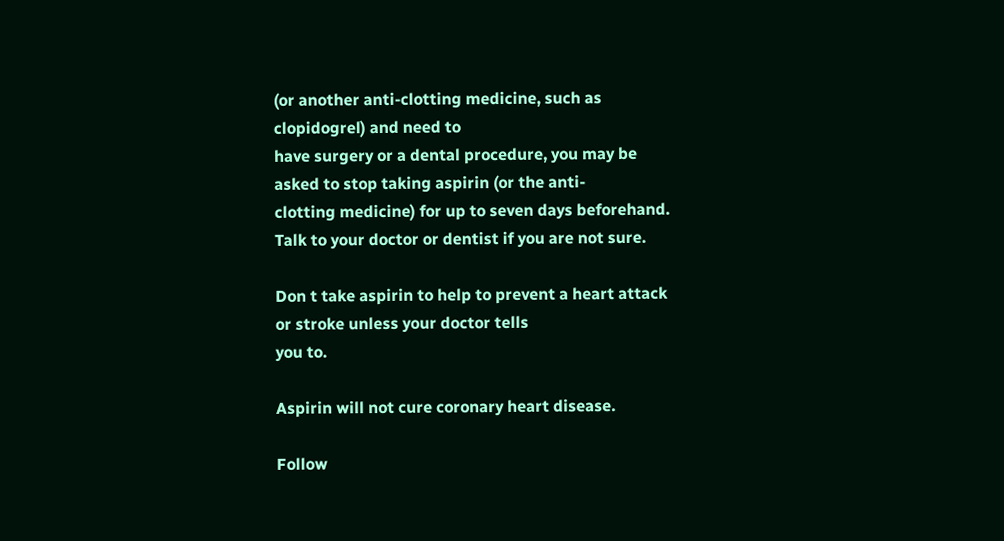(or another anti-clotting medicine, such as clopidogrel) and need to
have surgery or a dental procedure, you may be asked to stop taking aspirin (or the anti-
clotting medicine) for up to seven days beforehand.
Talk to your doctor or dentist if you are not sure.

Don t take aspirin to help to prevent a heart attack or stroke unless your doctor tells
you to.

Aspirin will not cure coronary heart disease.

Follow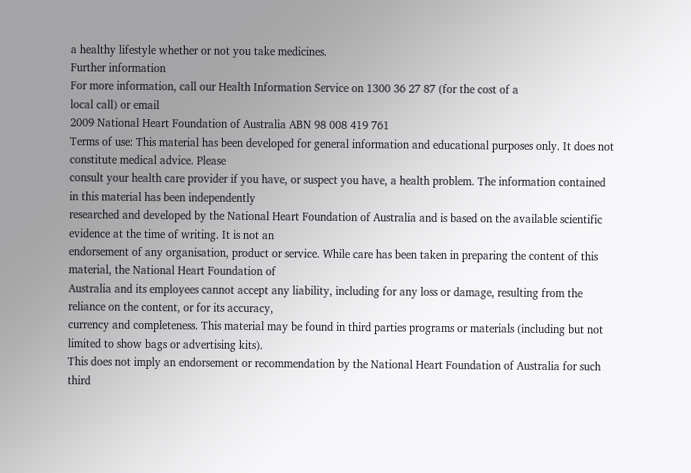a healthy lifestyle whether or not you take medicines.
Further information
For more information, call our Health Information Service on 1300 36 27 87 (for the cost of a
local call) or email
2009 National Heart Foundation of Australia ABN 98 008 419 761
Terms of use: This material has been developed for general information and educational purposes only. It does not constitute medical advice. Please
consult your health care provider if you have, or suspect you have, a health problem. The information contained in this material has been independently
researched and developed by the National Heart Foundation of Australia and is based on the available scientific evidence at the time of writing. It is not an
endorsement of any organisation, product or service. While care has been taken in preparing the content of this material, the National Heart Foundation of
Australia and its employees cannot accept any liability, including for any loss or damage, resulting from the reliance on the content, or for its accuracy,
currency and completeness. This material may be found in third parties programs or materials (including but not limited to show bags or advertising kits).
This does not imply an endorsement or recommendation by the National Heart Foundation of Australia for such third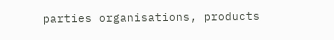parties organisations, products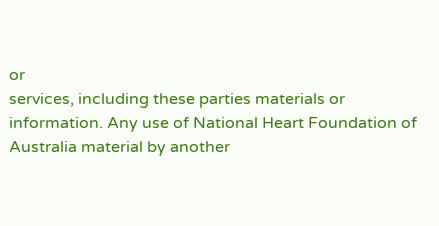or
services, including these parties materials or information. Any use of National Heart Foundation of Australia material by another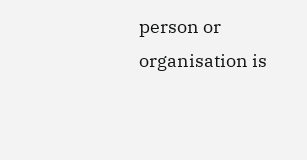person or organisation is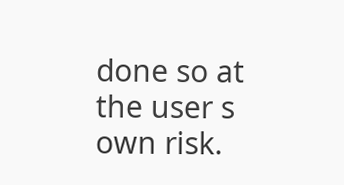done so at the user s own risk.